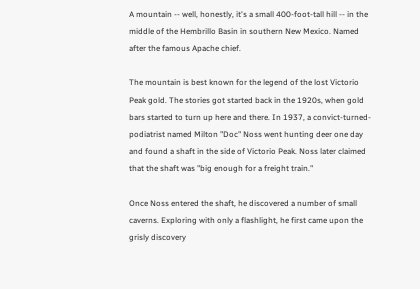A mountain -- well, honestly, it's a small 400-foot-tall hill -- in the middle of the Hembrillo Basin in southern New Mexico. Named after the famous Apache chief.

The mountain is best known for the legend of the lost Victorio Peak gold. The stories got started back in the 1920s, when gold bars started to turn up here and there. In 1937, a convict-turned-podiatrist named Milton "Doc" Noss went hunting deer one day and found a shaft in the side of Victorio Peak. Noss later claimed that the shaft was "big enough for a freight train."

Once Noss entered the shaft, he discovered a number of small caverns. Exploring with only a flashlight, he first came upon the grisly discovery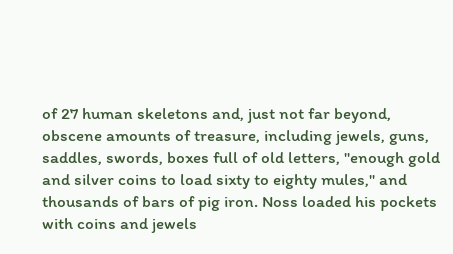of 27 human skeletons and, just not far beyond, obscene amounts of treasure, including jewels, guns, saddles, swords, boxes full of old letters, "enough gold and silver coins to load sixty to eighty mules," and thousands of bars of pig iron. Noss loaded his pockets with coins and jewels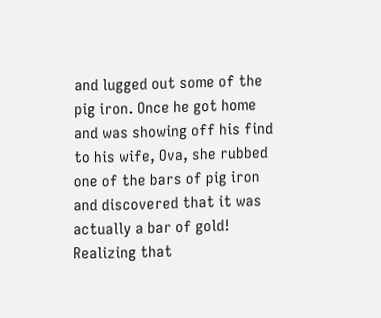and lugged out some of the pig iron. Once he got home and was showing off his find to his wife, Ova, she rubbed one of the bars of pig iron and discovered that it was actually a bar of gold! Realizing that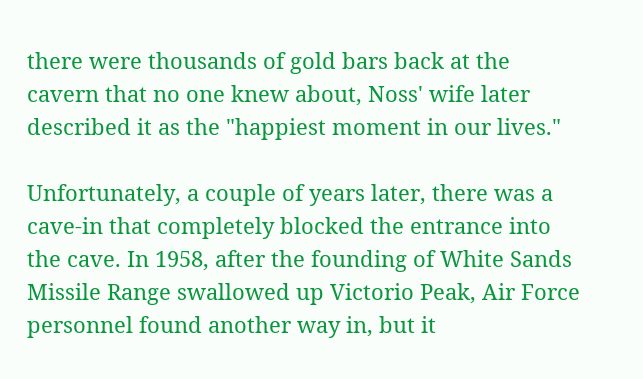there were thousands of gold bars back at the cavern that no one knew about, Noss' wife later described it as the "happiest moment in our lives."

Unfortunately, a couple of years later, there was a cave-in that completely blocked the entrance into the cave. In 1958, after the founding of White Sands Missile Range swallowed up Victorio Peak, Air Force personnel found another way in, but it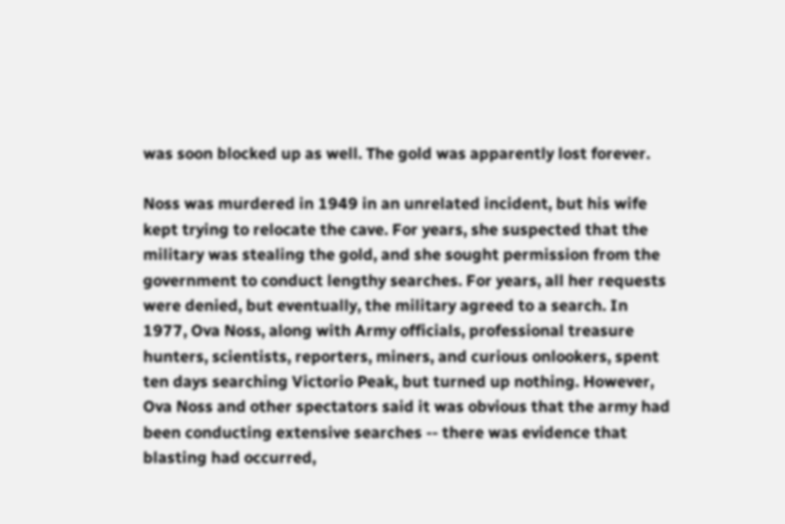was soon blocked up as well. The gold was apparently lost forever.

Noss was murdered in 1949 in an unrelated incident, but his wife kept trying to relocate the cave. For years, she suspected that the military was stealing the gold, and she sought permission from the government to conduct lengthy searches. For years, all her requests were denied, but eventually, the military agreed to a search. In 1977, Ova Noss, along with Army officials, professional treasure hunters, scientists, reporters, miners, and curious onlookers, spent ten days searching Victorio Peak, but turned up nothing. However, Ova Noss and other spectators said it was obvious that the army had been conducting extensive searches -- there was evidence that blasting had occurred,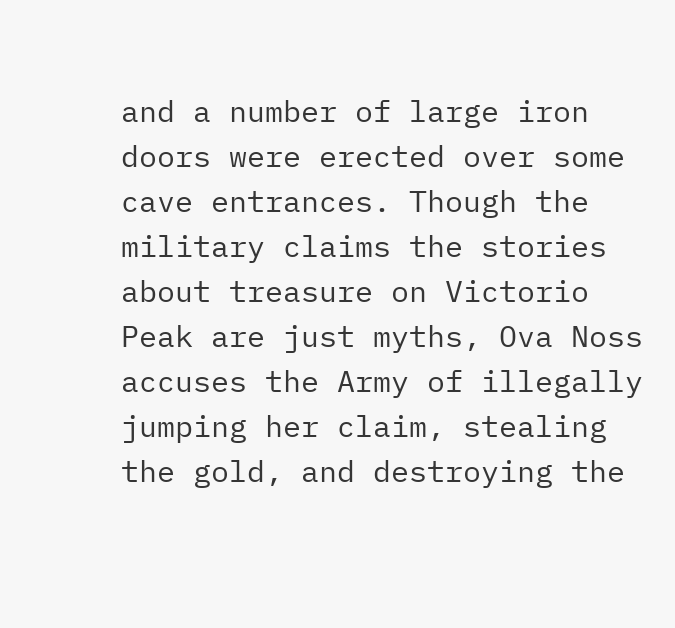and a number of large iron doors were erected over some cave entrances. Though the military claims the stories about treasure on Victorio Peak are just myths, Ova Noss accuses the Army of illegally jumping her claim, stealing the gold, and destroying the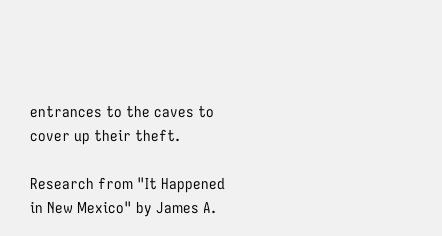entrances to the caves to cover up their theft.

Research from "It Happened in New Mexico" by James A.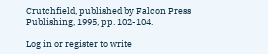Crutchfield, published by Falcon Press Publishing, 1995, pp. 102-104.

Log in or register to write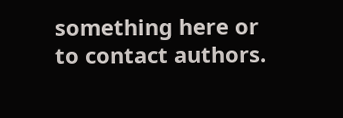something here or to contact authors.